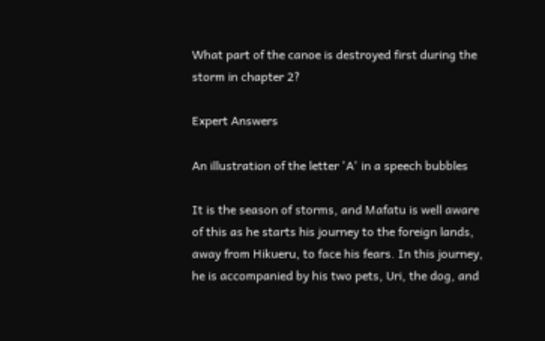What part of the canoe is destroyed first during the storm in chapter 2?

Expert Answers

An illustration of the letter 'A' in a speech bubbles

It is the season of storms, and Mafatu is well aware of this as he starts his journey to the foreign lands, away from Hikueru, to face his fears. In this journey, he is accompanied by his two pets, Uri, the dog, and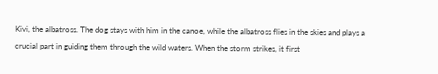Kivi, the albatross. The dog stays with him in the canoe, while the albatross flies in the skies and plays a crucial part in guiding them through the wild waters. When the storm strikes, it first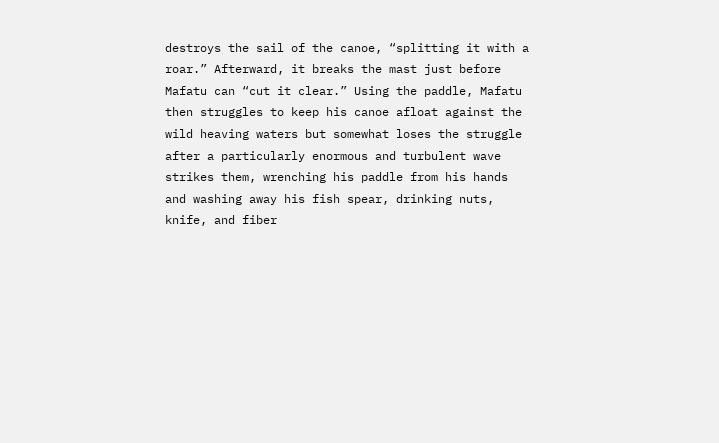destroys the sail of the canoe, “splitting it with a roar.” Afterward, it breaks the mast just before Mafatu can “cut it clear.” Using the paddle, Mafatu then struggles to keep his canoe afloat against the wild heaving waters but somewhat loses the struggle after a particularly enormous and turbulent wave strikes them, wrenching his paddle from his hands and washing away his fish spear, drinking nuts, knife, and fiber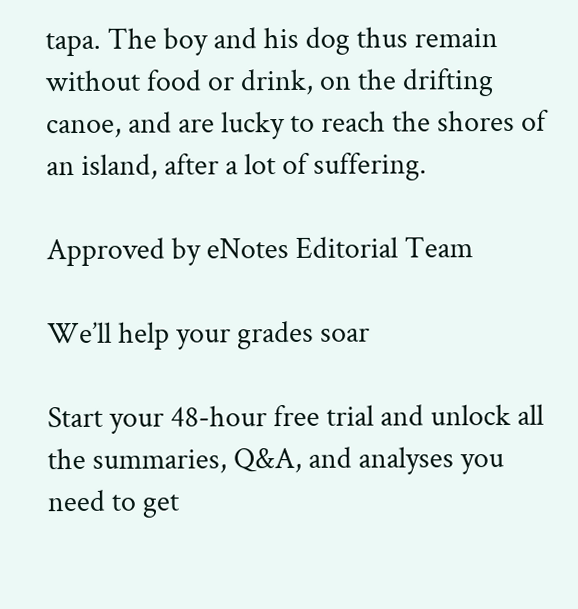tapa. The boy and his dog thus remain without food or drink, on the drifting canoe, and are lucky to reach the shores of an island, after a lot of suffering.

Approved by eNotes Editorial Team

We’ll help your grades soar

Start your 48-hour free trial and unlock all the summaries, Q&A, and analyses you need to get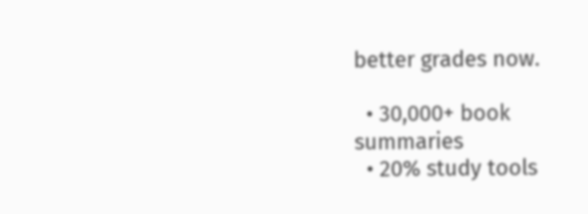better grades now.

  • 30,000+ book summaries
  • 20% study tools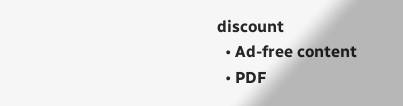discount
  • Ad-free content
  • PDF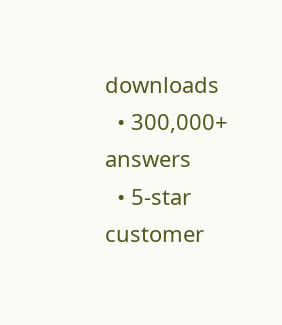downloads
  • 300,000+ answers
  • 5-star customer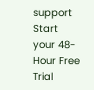support
Start your 48-Hour Free Trial